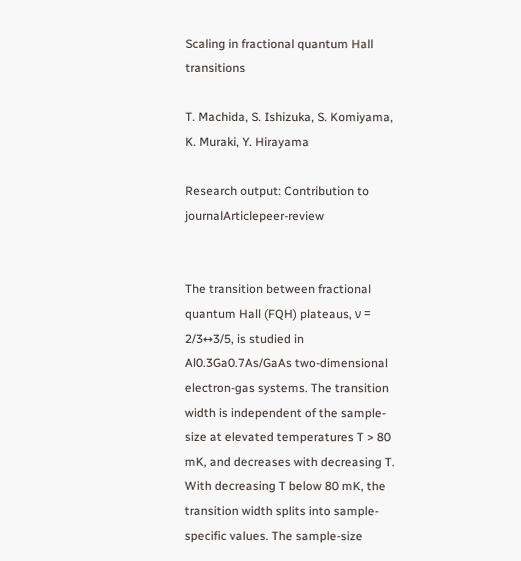Scaling in fractional quantum Hall transitions

T. Machida, S. Ishizuka, S. Komiyama, K. Muraki, Y. Hirayama

Research output: Contribution to journalArticlepeer-review


The transition between fractional quantum Hall (FQH) plateaus, ν = 2/3↔3/5, is studied in Al0.3Ga0.7As/GaAs two-dimensional electron-gas systems. The transition width is independent of the sample-size at elevated temperatures T > 80 mK, and decreases with decreasing T. With decreasing T below 80 mK, the transition width splits into sample-specific values. The sample-size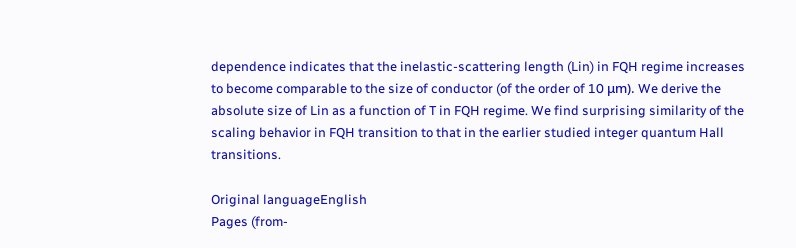dependence indicates that the inelastic-scattering length (Lin) in FQH regime increases to become comparable to the size of conductor (of the order of 10 μm). We derive the absolute size of Lin as a function of T in FQH regime. We find surprising similarity of the scaling behavior in FQH transition to that in the earlier studied integer quantum Hall transitions.

Original languageEnglish
Pages (from-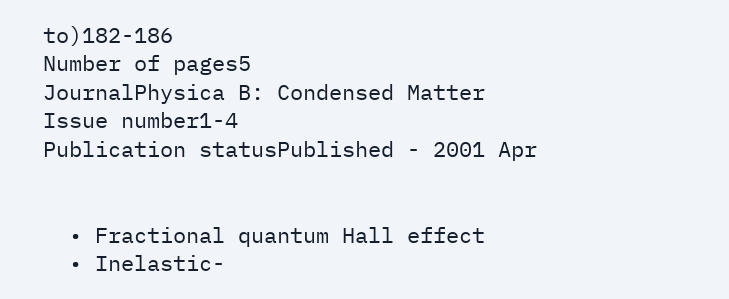to)182-186
Number of pages5
JournalPhysica B: Condensed Matter
Issue number1-4
Publication statusPublished - 2001 Apr


  • Fractional quantum Hall effect
  • Inelastic-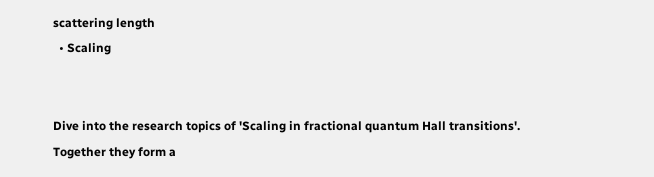scattering length
  • Scaling


Dive into the research topics of 'Scaling in fractional quantum Hall transitions'. Together they form a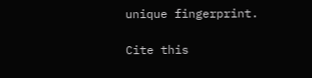unique fingerprint.

Cite this